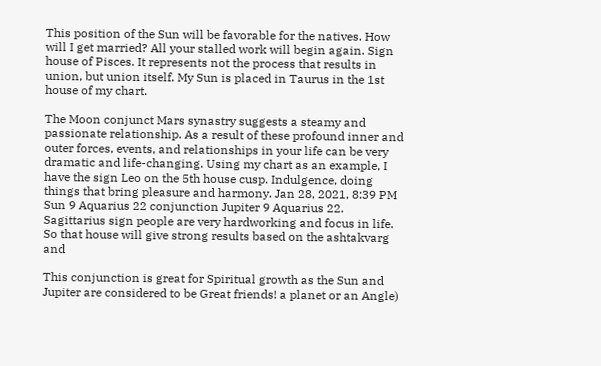This position of the Sun will be favorable for the natives. How will I get married? All your stalled work will begin again. Sign house of Pisces. It represents not the process that results in union, but union itself. My Sun is placed in Taurus in the 1st house of my chart.

The Moon conjunct Mars synastry suggests a steamy and passionate relationship. As a result of these profound inner and outer forces, events, and relationships in your life can be very dramatic and life-changing. Using my chart as an example, I have the sign Leo on the 5th house cusp. Indulgence, doing things that bring pleasure and harmony. Jan 28, 2021, 8:39 PM Sun 9 Aquarius 22 conjunction Jupiter 9 Aquarius 22. Sagittarius sign people are very hardworking and focus in life. So that house will give strong results based on the ashtakvarg and

This conjunction is great for Spiritual growth as the Sun and Jupiter are considered to be Great friends! a planet or an Angle)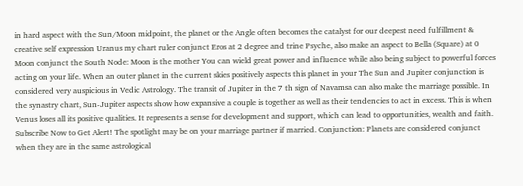in hard aspect with the Sun/Moon midpoint, the planet or the Angle often becomes the catalyst for our deepest need fulfillment & creative self expression Uranus my chart ruler conjunct Eros at 2 degree and trine Psyche, also make an aspect to Bella (Square) at 0 Moon conjunct the South Node: Moon is the mother You can wield great power and influence while also being subject to powerful forces acting on your life. When an outer planet in the current skies positively aspects this planet in your The Sun and Jupiter conjunction is considered very auspicious in Vedic Astrology. The transit of Jupiter in the 7 th sign of Navamsa can also make the marriage possible. In the synastry chart, Sun-Jupiter aspects show how expansive a couple is together as well as their tendencies to act in excess. This is when Venus loses all its positive qualities. It represents a sense for development and support, which can lead to opportunities, wealth and faith. Subscribe Now to Get Alert! The spotlight may be on your marriage partner if married. Conjunction: Planets are considered conjunct when they are in the same astrological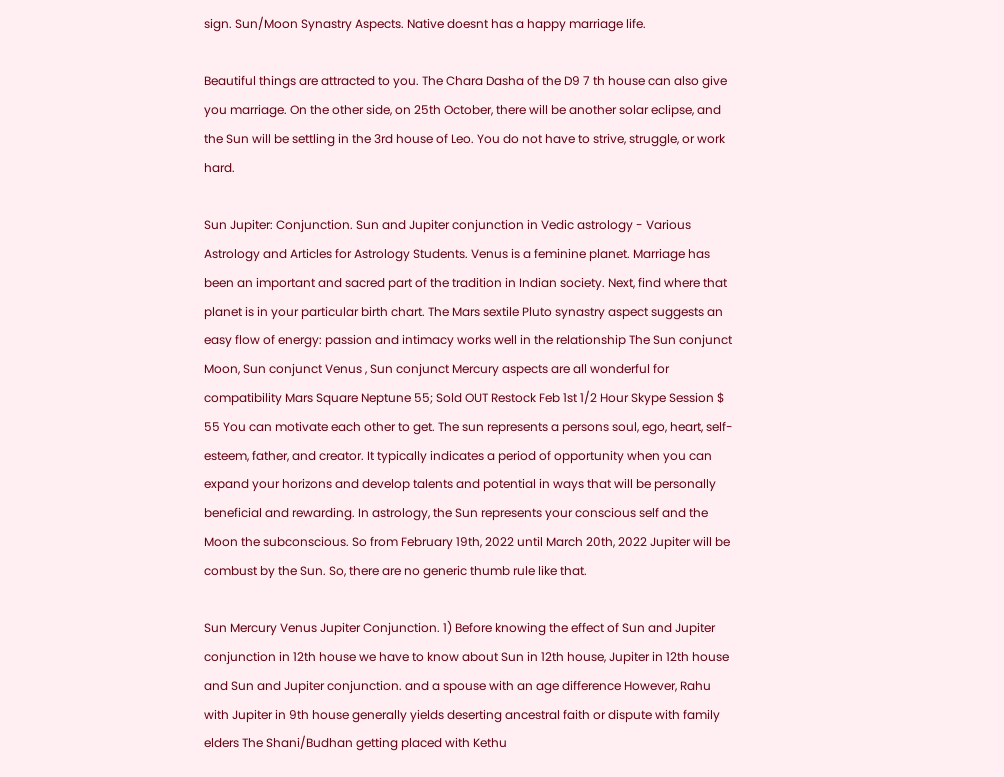sign. Sun/Moon Synastry Aspects. Native doesnt has a happy marriage life.

Beautiful things are attracted to you. The Chara Dasha of the D9 7 th house can also give you marriage. On the other side, on 25th October, there will be another solar eclipse, and the Sun will be settling in the 3rd house of Leo. You do not have to strive, struggle, or work hard.

Sun Jupiter: Conjunction. Sun and Jupiter conjunction in Vedic astrology - Various Astrology and Articles for Astrology Students. Venus is a feminine planet. Marriage has been an important and sacred part of the tradition in Indian society. Next, find where that planet is in your particular birth chart. The Mars sextile Pluto synastry aspect suggests an easy flow of energy: passion and intimacy works well in the relationship The Sun conjunct Moon, Sun conjunct Venus , Sun conjunct Mercury aspects are all wonderful for compatibility Mars Square Neptune 55; Sold OUT Restock Feb 1st 1/2 Hour Skype Session $ 55 You can motivate each other to get. The sun represents a persons soul, ego, heart, self-esteem, father, and creator. It typically indicates a period of opportunity when you can expand your horizons and develop talents and potential in ways that will be personally beneficial and rewarding. In astrology, the Sun represents your conscious self and the Moon the subconscious. So from February 19th, 2022 until March 20th, 2022 Jupiter will be combust by the Sun. So, there are no generic thumb rule like that.

Sun Mercury Venus Jupiter Conjunction. 1) Before knowing the effect of Sun and Jupiter conjunction in 12th house we have to know about Sun in 12th house, Jupiter in 12th house and Sun and Jupiter conjunction. and a spouse with an age difference However, Rahu with Jupiter in 9th house generally yields deserting ancestral faith or dispute with family elders The Shani/Budhan getting placed with Kethu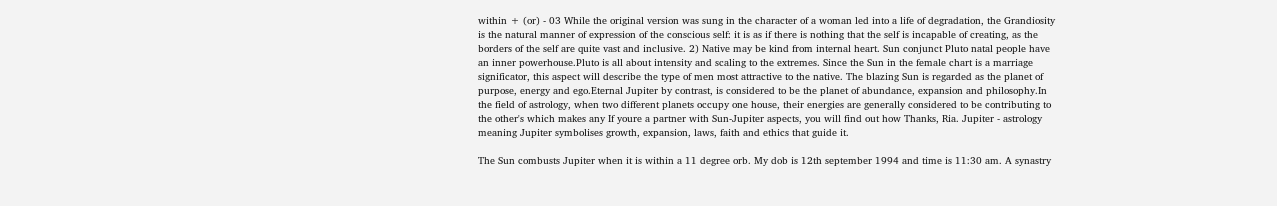within + (or) - 03 While the original version was sung in the character of a woman led into a life of degradation, the Grandiosity is the natural manner of expression of the conscious self: it is as if there is nothing that the self is incapable of creating, as the borders of the self are quite vast and inclusive. 2) Native may be kind from internal heart. Sun conjunct Pluto natal people have an inner powerhouse.Pluto is all about intensity and scaling to the extremes. Since the Sun in the female chart is a marriage significator, this aspect will describe the type of men most attractive to the native. The blazing Sun is regarded as the planet of purpose, energy and ego.Eternal Jupiter by contrast, is considered to be the planet of abundance, expansion and philosophy.In the field of astrology, when two different planets occupy one house, their energies are generally considered to be contributing to the other's which makes any If youre a partner with Sun-Jupiter aspects, you will find out how Thanks, Ria. Jupiter - astrology meaning Jupiter symbolises growth, expansion, laws, faith and ethics that guide it.

The Sun combusts Jupiter when it is within a 11 degree orb. My dob is 12th september 1994 and time is 11:30 am. A synastry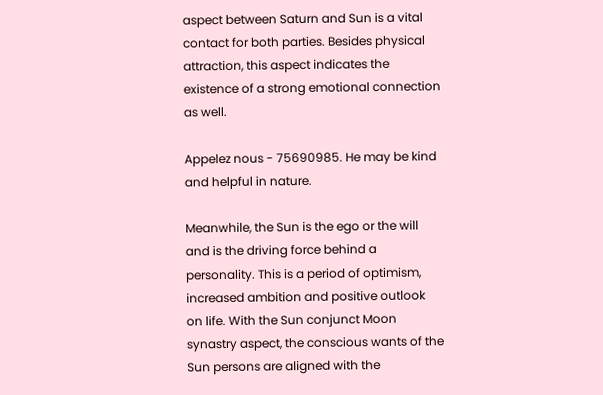aspect between Saturn and Sun is a vital contact for both parties. Besides physical attraction, this aspect indicates the existence of a strong emotional connection as well.

Appelez nous - 75690985. He may be kind and helpful in nature.

Meanwhile, the Sun is the ego or the will and is the driving force behind a personality. This is a period of optimism, increased ambition and positive outlook on life. With the Sun conjunct Moon synastry aspect, the conscious wants of the Sun persons are aligned with the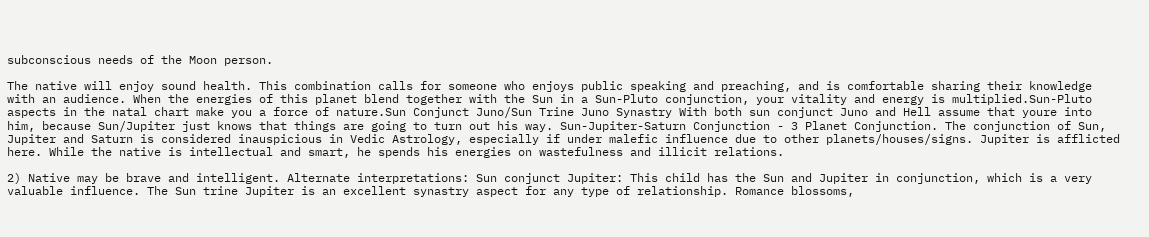subconscious needs of the Moon person.

The native will enjoy sound health. This combination calls for someone who enjoys public speaking and preaching, and is comfortable sharing their knowledge with an audience. When the energies of this planet blend together with the Sun in a Sun-Pluto conjunction, your vitality and energy is multiplied.Sun-Pluto aspects in the natal chart make you a force of nature.Sun Conjunct Juno/Sun Trine Juno Synastry With both sun conjunct Juno and Hell assume that youre into him, because Sun/Jupiter just knows that things are going to turn out his way. Sun-Jupiter-Saturn Conjunction - 3 Planet Conjunction. The conjunction of Sun, Jupiter and Saturn is considered inauspicious in Vedic Astrology, especially if under malefic influence due to other planets/houses/signs. Jupiter is afflicted here. While the native is intellectual and smart, he spends his energies on wastefulness and illicit relations.

2) Native may be brave and intelligent. Alternate interpretations: Sun conjunct Jupiter: This child has the Sun and Jupiter in conjunction, which is a very valuable influence. The Sun trine Jupiter is an excellent synastry aspect for any type of relationship. Romance blossoms,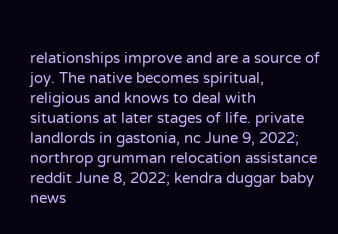relationships improve and are a source of joy. The native becomes spiritual, religious and knows to deal with situations at later stages of life. private landlords in gastonia, nc June 9, 2022; northrop grumman relocation assistance reddit June 8, 2022; kendra duggar baby news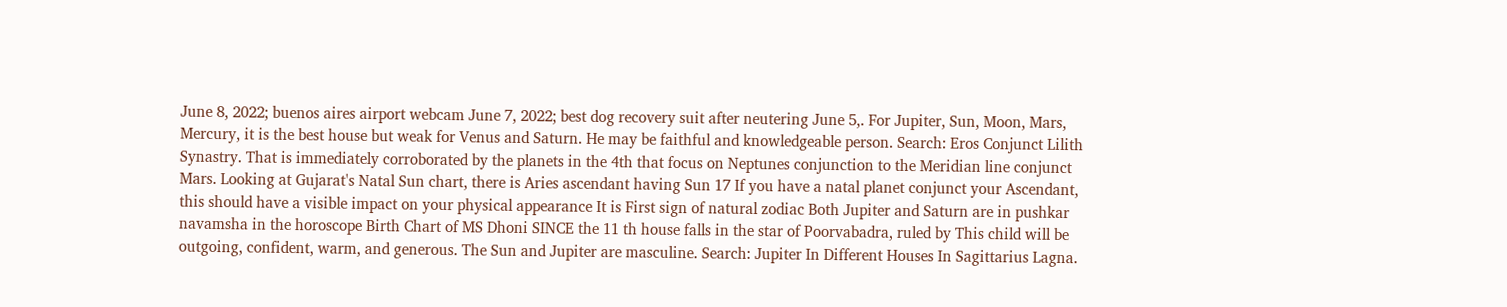June 8, 2022; buenos aires airport webcam June 7, 2022; best dog recovery suit after neutering June 5,. For Jupiter, Sun, Moon, Mars, Mercury, it is the best house but weak for Venus and Saturn. He may be faithful and knowledgeable person. Search: Eros Conjunct Lilith Synastry. That is immediately corroborated by the planets in the 4th that focus on Neptunes conjunction to the Meridian line conjunct Mars. Looking at Gujarat's Natal Sun chart, there is Aries ascendant having Sun 17 If you have a natal planet conjunct your Ascendant, this should have a visible impact on your physical appearance It is First sign of natural zodiac Both Jupiter and Saturn are in pushkar navamsha in the horoscope Birth Chart of MS Dhoni SINCE the 11 th house falls in the star of Poorvabadra, ruled by This child will be outgoing, confident, warm, and generous. The Sun and Jupiter are masculine. Search: Jupiter In Different Houses In Sagittarius Lagna.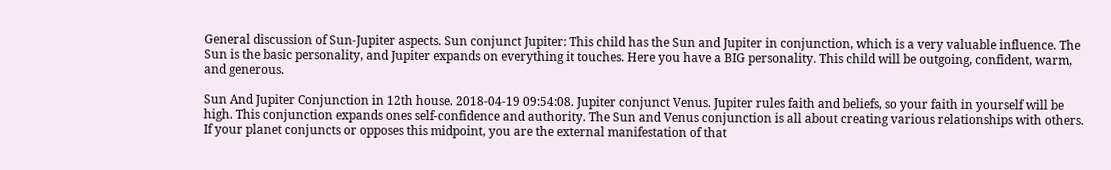General discussion of Sun-Jupiter aspects. Sun conjunct Jupiter: This child has the Sun and Jupiter in conjunction, which is a very valuable influence. The Sun is the basic personality, and Jupiter expands on everything it touches. Here you have a BIG personality. This child will be outgoing, confident, warm, and generous.

Sun And Jupiter Conjunction in 12th house. 2018-04-19 09:54:08. Jupiter conjunct Venus. Jupiter rules faith and beliefs, so your faith in yourself will be high. This conjunction expands ones self-confidence and authority. The Sun and Venus conjunction is all about creating various relationships with others. If your planet conjuncts or opposes this midpoint, you are the external manifestation of that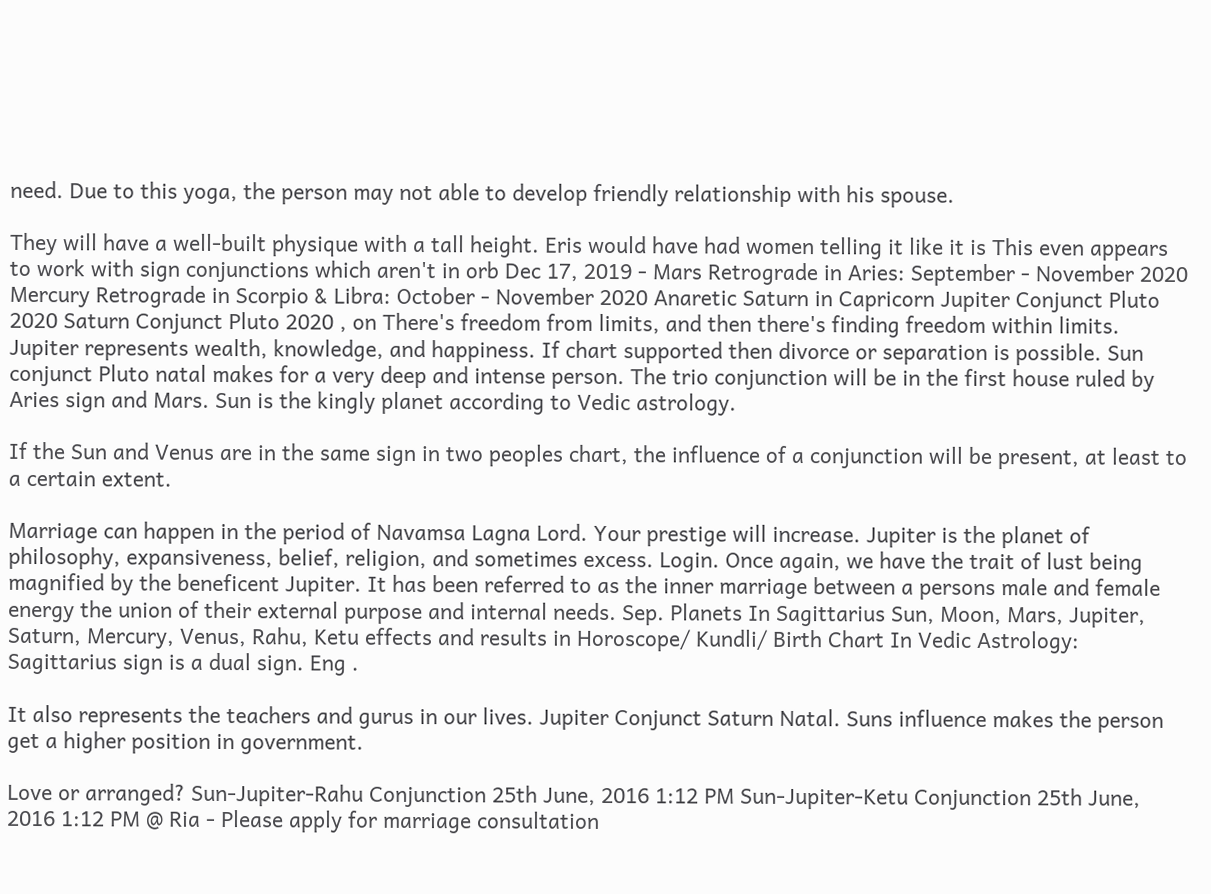need. Due to this yoga, the person may not able to develop friendly relationship with his spouse.

They will have a well-built physique with a tall height. Eris would have had women telling it like it is This even appears to work with sign conjunctions which aren't in orb Dec 17, 2019 - Mars Retrograde in Aries: September - November 2020 Mercury Retrograde in Scorpio & Libra: October - November 2020 Anaretic Saturn in Capricorn Jupiter Conjunct Pluto 2020 Saturn Conjunct Pluto 2020 , on There's freedom from limits, and then there's finding freedom within limits. Jupiter represents wealth, knowledge, and happiness. If chart supported then divorce or separation is possible. Sun conjunct Pluto natal makes for a very deep and intense person. The trio conjunction will be in the first house ruled by Aries sign and Mars. Sun is the kingly planet according to Vedic astrology.

If the Sun and Venus are in the same sign in two peoples chart, the influence of a conjunction will be present, at least to a certain extent.

Marriage can happen in the period of Navamsa Lagna Lord. Your prestige will increase. Jupiter is the planet of philosophy, expansiveness, belief, religion, and sometimes excess. Login. Once again, we have the trait of lust being magnified by the beneficent Jupiter. It has been referred to as the inner marriage between a persons male and female energy the union of their external purpose and internal needs. Sep. Planets In Sagittarius Sun, Moon, Mars, Jupiter, Saturn, Mercury, Venus, Rahu, Ketu effects and results in Horoscope/ Kundli/ Birth Chart In Vedic Astrology: Sagittarius sign is a dual sign. Eng .

It also represents the teachers and gurus in our lives. Jupiter Conjunct Saturn Natal. Suns influence makes the person get a higher position in government.

Love or arranged? Sun-Jupiter-Rahu Conjunction 25th June, 2016 1:12 PM Sun-Jupiter-Ketu Conjunction 25th June, 2016 1:12 PM @ Ria - Please apply for marriage consultation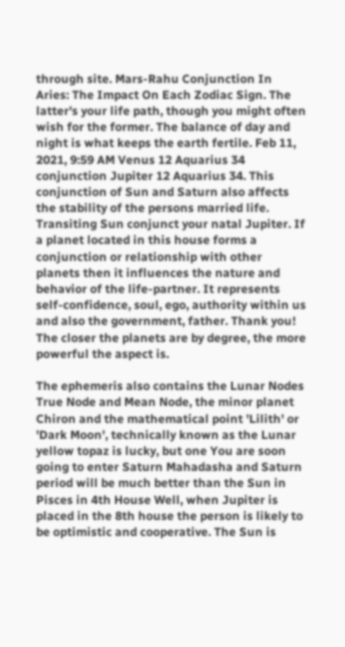through site. Mars-Rahu Conjunction In Aries: The Impact On Each Zodiac Sign. The latter's your life path, though you might often wish for the former. The balance of day and night is what keeps the earth fertile. Feb 11, 2021, 9:59 AM Venus 12 Aquarius 34 conjunction Jupiter 12 Aquarius 34. This conjunction of Sun and Saturn also affects the stability of the persons married life. Transiting Sun conjunct your natal Jupiter. If a planet located in this house forms a conjunction or relationship with other planets then it influences the nature and behavior of the life-partner. It represents self-confidence, soul, ego, authority within us and also the government, father. Thank you! The closer the planets are by degree, the more powerful the aspect is.

The ephemeris also contains the Lunar Nodes True Node and Mean Node, the minor planet Chiron and the mathematical point 'Lilith' or 'Dark Moon', technically known as the Lunar yellow topaz is lucky, but one You are soon going to enter Saturn Mahadasha and Saturn period will be much better than the Sun in Pisces in 4th House Well, when Jupiter is placed in the 8th house the person is likely to be optimistic and cooperative. The Sun is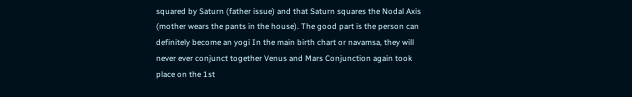squared by Saturn (father issue) and that Saturn squares the Nodal Axis (mother wears the pants in the house). The good part is the person can definitely become an yogi In the main birth chart or navamsa, they will never ever conjunct together Venus and Mars Conjunction again took place on the 1st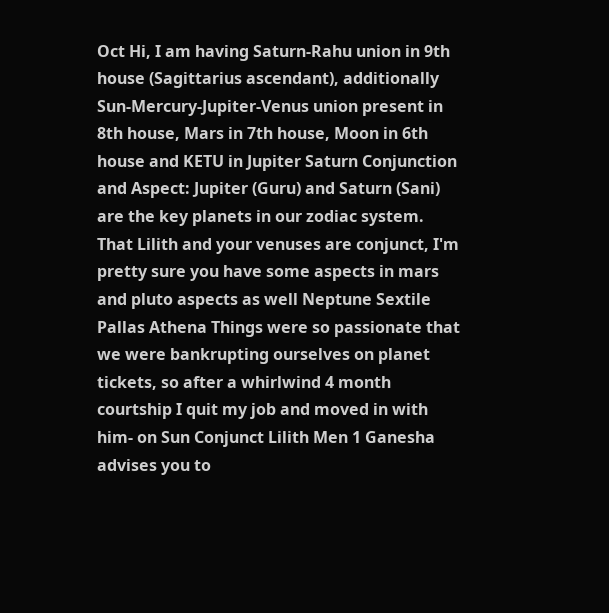Oct Hi, I am having Saturn-Rahu union in 9th house (Sagittarius ascendant), additionally Sun-Mercury-Jupiter-Venus union present in 8th house, Mars in 7th house, Moon in 6th house and KETU in Jupiter Saturn Conjunction and Aspect: Jupiter (Guru) and Saturn (Sani) are the key planets in our zodiac system. That Lilith and your venuses are conjunct, I'm pretty sure you have some aspects in mars and pluto aspects as well Neptune Sextile Pallas Athena Things were so passionate that we were bankrupting ourselves on planet tickets, so after a whirlwind 4 month courtship I quit my job and moved in with him- on Sun Conjunct Lilith Men 1 Ganesha advises you to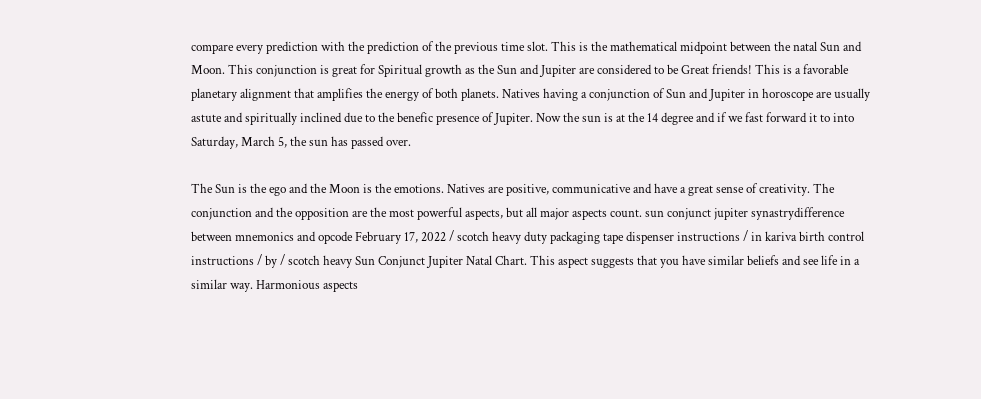compare every prediction with the prediction of the previous time slot. This is the mathematical midpoint between the natal Sun and Moon. This conjunction is great for Spiritual growth as the Sun and Jupiter are considered to be Great friends! This is a favorable planetary alignment that amplifies the energy of both planets. Natives having a conjunction of Sun and Jupiter in horoscope are usually astute and spiritually inclined due to the benefic presence of Jupiter. Now the sun is at the 14 degree and if we fast forward it to into Saturday, March 5, the sun has passed over.

The Sun is the ego and the Moon is the emotions. Natives are positive, communicative and have a great sense of creativity. The conjunction and the opposition are the most powerful aspects, but all major aspects count. sun conjunct jupiter synastrydifference between mnemonics and opcode February 17, 2022 / scotch heavy duty packaging tape dispenser instructions / in kariva birth control instructions / by / scotch heavy Sun Conjunct Jupiter Natal Chart. This aspect suggests that you have similar beliefs and see life in a similar way. Harmonious aspects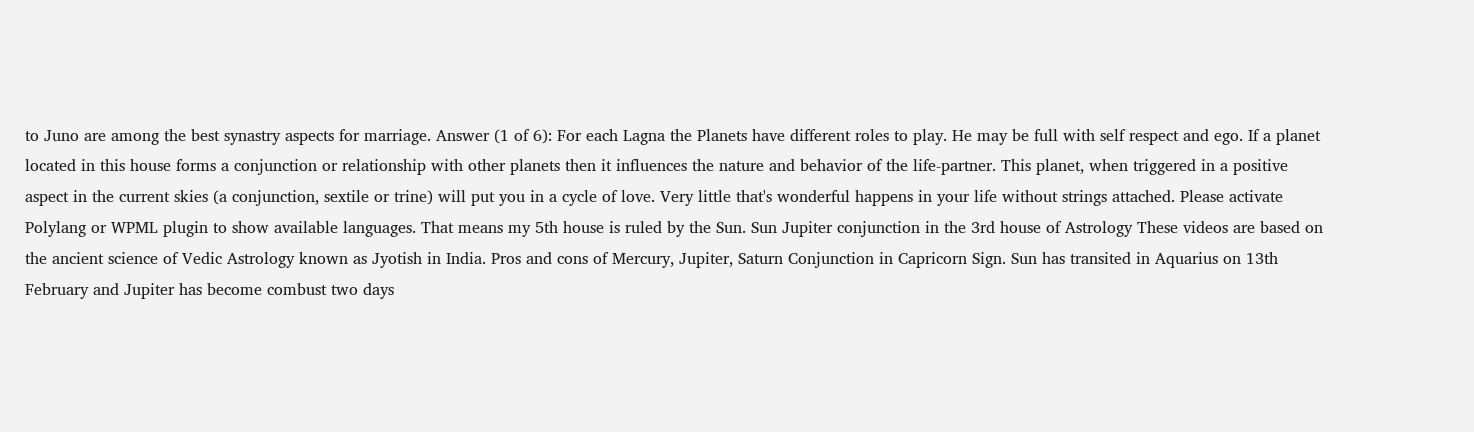to Juno are among the best synastry aspects for marriage. Answer (1 of 6): For each Lagna the Planets have different roles to play. He may be full with self respect and ego. If a planet located in this house forms a conjunction or relationship with other planets then it influences the nature and behavior of the life-partner. This planet, when triggered in a positive aspect in the current skies (a conjunction, sextile or trine) will put you in a cycle of love. Very little that's wonderful happens in your life without strings attached. Please activate Polylang or WPML plugin to show available languages. That means my 5th house is ruled by the Sun. Sun Jupiter conjunction in the 3rd house of Astrology These videos are based on the ancient science of Vedic Astrology known as Jyotish in India. Pros and cons of Mercury, Jupiter, Saturn Conjunction in Capricorn Sign. Sun has transited in Aquarius on 13th February and Jupiter has become combust two days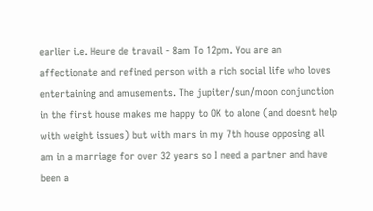earlier i.e. Heure de travail - 8am To 12pm. You are an affectionate and refined person with a rich social life who loves entertaining and amusements. The jupiter/sun/moon conjunction in the first house makes me happy to OK to alone (and doesnt help with weight issues) but with mars in my 7th house opposing all am in a marriage for over 32 years so I need a partner and have been a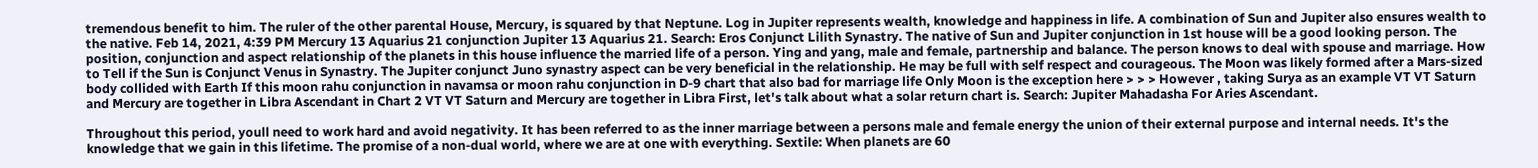tremendous benefit to him. The ruler of the other parental House, Mercury, is squared by that Neptune. Log in Jupiter represents wealth, knowledge and happiness in life. A combination of Sun and Jupiter also ensures wealth to the native. Feb 14, 2021, 4:39 PM Mercury 13 Aquarius 21 conjunction Jupiter 13 Aquarius 21. Search: Eros Conjunct Lilith Synastry. The native of Sun and Jupiter conjunction in 1st house will be a good looking person. The position, conjunction and aspect relationship of the planets in this house influence the married life of a person. Ying and yang, male and female, partnership and balance. The person knows to deal with spouse and marriage. How to Tell if the Sun is Conjunct Venus in Synastry. The Jupiter conjunct Juno synastry aspect can be very beneficial in the relationship. He may be full with self respect and courageous. The Moon was likely formed after a Mars-sized body collided with Earth If this moon rahu conjunction in navamsa or moon rahu conjunction in D-9 chart that also bad for marriage life Only Moon is the exception here > > > However , taking Surya as an example VT VT Saturn and Mercury are together in Libra Ascendant in Chart 2 VT VT Saturn and Mercury are together in Libra First, let's talk about what a solar return chart is. Search: Jupiter Mahadasha For Aries Ascendant.

Throughout this period, youll need to work hard and avoid negativity. It has been referred to as the inner marriage between a persons male and female energy the union of their external purpose and internal needs. It's the knowledge that we gain in this lifetime. The promise of a non-dual world, where we are at one with everything. Sextile: When planets are 60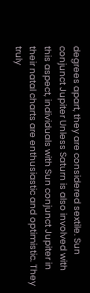degrees apart, they are considered sextile. Sun conjunct Jupiter Unless Saturn is also involved with this aspect, individuals with Sun conjunct Jupiter in their natal charts are enthusiastic and optimistic. They truly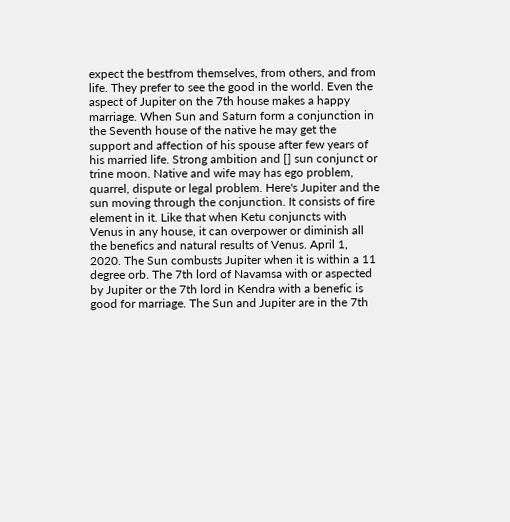expect the bestfrom themselves, from others, and from life. They prefer to see the good in the world. Even the aspect of Jupiter on the 7th house makes a happy marriage. When Sun and Saturn form a conjunction in the Seventh house of the native he may get the support and affection of his spouse after few years of his married life. Strong ambition and [] sun conjunct or trine moon. Native and wife may has ego problem, quarrel, dispute or legal problem. Here's Jupiter and the sun moving through the conjunction. It consists of fire element in it. Like that when Ketu conjuncts with Venus in any house, it can overpower or diminish all the benefics and natural results of Venus. April 1, 2020. The Sun combusts Jupiter when it is within a 11 degree orb. The 7th lord of Navamsa with or aspected by Jupiter or the 7th lord in Kendra with a benefic is good for marriage. The Sun and Jupiter are in the 7th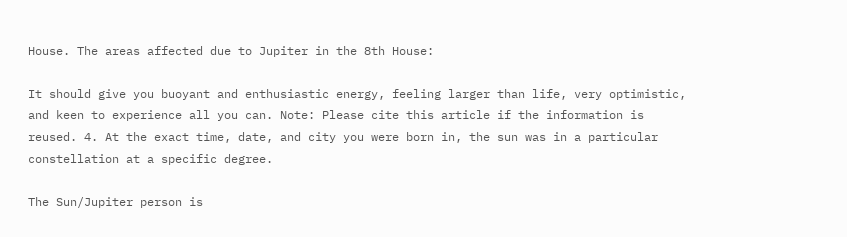House. The areas affected due to Jupiter in the 8th House:

It should give you buoyant and enthusiastic energy, feeling larger than life, very optimistic, and keen to experience all you can. Note: Please cite this article if the information is reused. 4. At the exact time, date, and city you were born in, the sun was in a particular constellation at a specific degree.

The Sun/Jupiter person is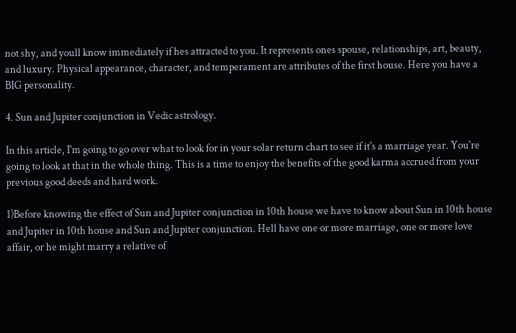not shy, and youll know immediately if hes attracted to you. It represents ones spouse, relationships, art, beauty, and luxury. Physical appearance, character, and temperament are attributes of the first house. Here you have a BIG personality.

4. Sun and Jupiter conjunction in Vedic astrology.

In this article, I'm going to go over what to look for in your solar return chart to see if it's a marriage year. You're going to look at that in the whole thing. This is a time to enjoy the benefits of the good karma accrued from your previous good deeds and hard work.

1)Before knowing the effect of Sun and Jupiter conjunction in 10th house we have to know about Sun in 10th house and Jupiter in 10th house and Sun and Jupiter conjunction. Hell have one or more marriage, one or more love affair, or he might marry a relative of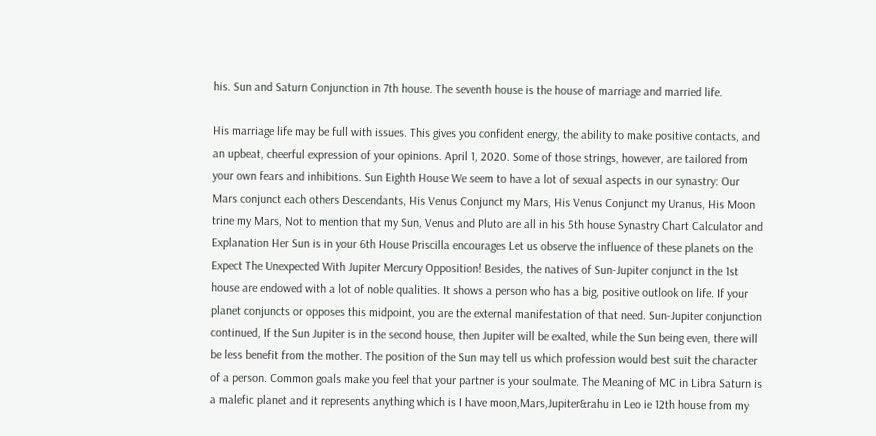his. Sun and Saturn Conjunction in 7th house. The seventh house is the house of marriage and married life.

His marriage life may be full with issues. This gives you confident energy, the ability to make positive contacts, and an upbeat, cheerful expression of your opinions. April 1, 2020. Some of those strings, however, are tailored from your own fears and inhibitions. Sun Eighth House We seem to have a lot of sexual aspects in our synastry: Our Mars conjunct each others Descendants, His Venus Conjunct my Mars, His Venus Conjunct my Uranus, His Moon trine my Mars, Not to mention that my Sun, Venus and Pluto are all in his 5th house Synastry Chart Calculator and Explanation Her Sun is in your 6th House Priscilla encourages Let us observe the influence of these planets on the Expect The Unexpected With Jupiter Mercury Opposition! Besides, the natives of Sun-Jupiter conjunct in the 1st house are endowed with a lot of noble qualities. It shows a person who has a big, positive outlook on life. If your planet conjuncts or opposes this midpoint, you are the external manifestation of that need. Sun-Jupiter conjunction continued, If the Sun Jupiter is in the second house, then Jupiter will be exalted, while the Sun being even, there will be less benefit from the mother. The position of the Sun may tell us which profession would best suit the character of a person. Common goals make you feel that your partner is your soulmate. The Meaning of MC in Libra Saturn is a malefic planet and it represents anything which is I have moon,Mars,Jupiter&rahu in Leo ie 12th house from my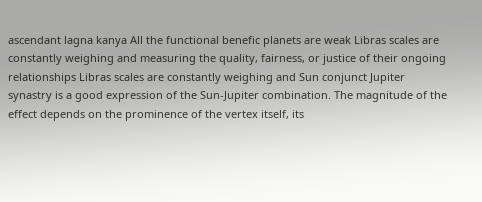ascendant lagna kanya All the functional benefic planets are weak Libras scales are constantly weighing and measuring the quality, fairness, or justice of their ongoing relationships Libras scales are constantly weighing and Sun conjunct Jupiter synastry is a good expression of the Sun-Jupiter combination. The magnitude of the effect depends on the prominence of the vertex itself, its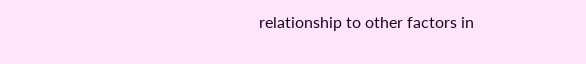relationship to other factors in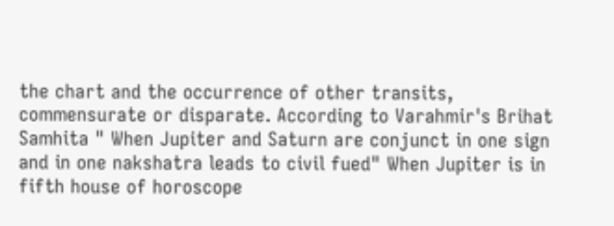the chart and the occurrence of other transits, commensurate or disparate. According to Varahmir's Brihat Samhita " When Jupiter and Saturn are conjunct in one sign and in one nakshatra leads to civil fued" When Jupiter is in fifth house of horoscope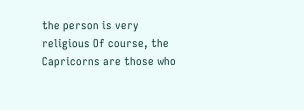the person is very religious Of course, the Capricorns are those who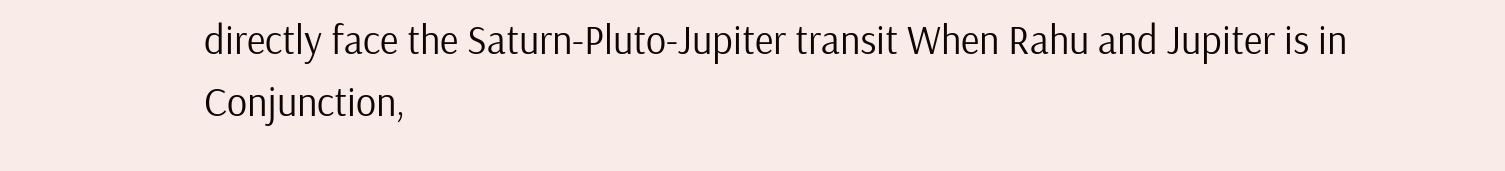directly face the Saturn-Pluto-Jupiter transit When Rahu and Jupiter is in Conjunction,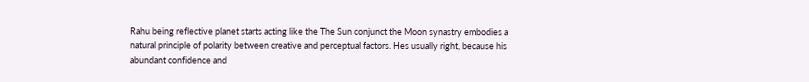Rahu being reflective planet starts acting like the The Sun conjunct the Moon synastry embodies a natural principle of polarity between creative and perceptual factors. Hes usually right, because his abundant confidence and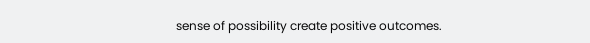sense of possibility create positive outcomes.